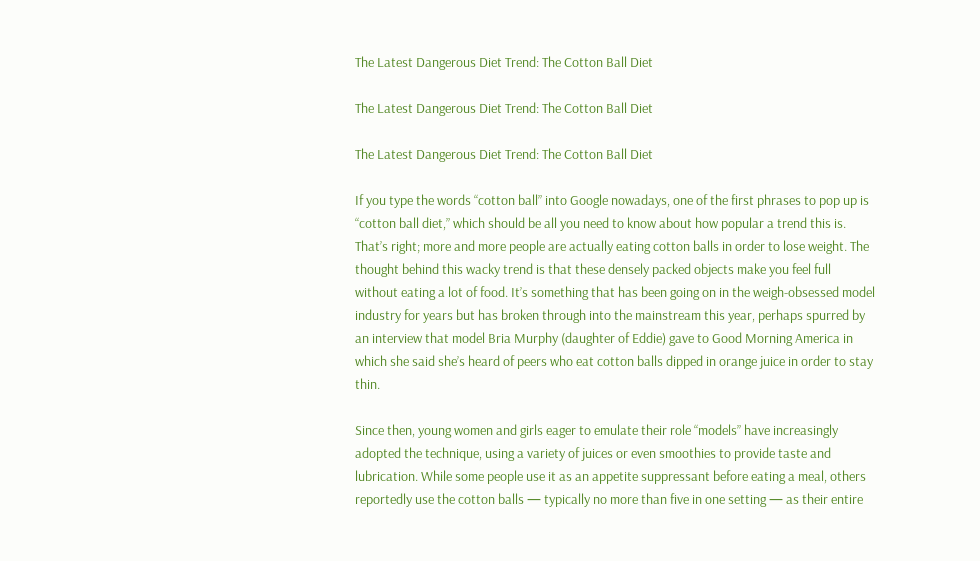The Latest Dangerous Diet Trend: The Cotton Ball Diet

The Latest Dangerous Diet Trend: The Cotton Ball Diet

The Latest Dangerous Diet Trend: The Cotton Ball Diet

If you type the words “cotton ball” into Google nowadays, one of the first phrases to pop up is “cotton ball diet,” which should be all you need to know about how popular a trend this is. That’s right; more and more people are actually eating cotton balls in order to lose weight. The thought behind this wacky trend is that these densely packed objects make you feel full without eating a lot of food. It’s something that has been going on in the weigh-obsessed model industry for years but has broken through into the mainstream this year, perhaps spurred by an interview that model Bria Murphy (daughter of Eddie) gave to Good Morning America in which she said she’s heard of peers who eat cotton balls dipped in orange juice in order to stay thin.

Since then, young women and girls eager to emulate their role “models” have increasingly adopted the technique, using a variety of juices or even smoothies to provide taste and lubrication. While some people use it as an appetite suppressant before eating a meal, others reportedly use the cotton balls — typically no more than five in one setting — as their entire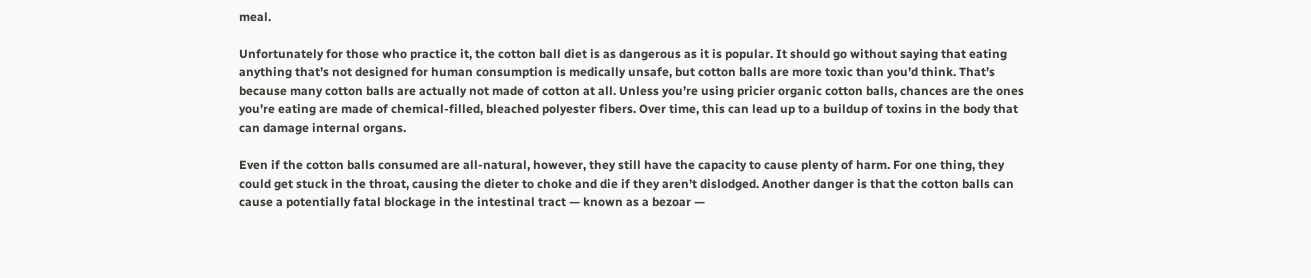meal.

Unfortunately for those who practice it, the cotton ball diet is as dangerous as it is popular. It should go without saying that eating anything that’s not designed for human consumption is medically unsafe, but cotton balls are more toxic than you’d think. That’s because many cotton balls are actually not made of cotton at all. Unless you’re using pricier organic cotton balls, chances are the ones you’re eating are made of chemical-filled, bleached polyester fibers. Over time, this can lead up to a buildup of toxins in the body that can damage internal organs.

Even if the cotton balls consumed are all-natural, however, they still have the capacity to cause plenty of harm. For one thing, they could get stuck in the throat, causing the dieter to choke and die if they aren’t dislodged. Another danger is that the cotton balls can cause a potentially fatal blockage in the intestinal tract — known as a bezoar —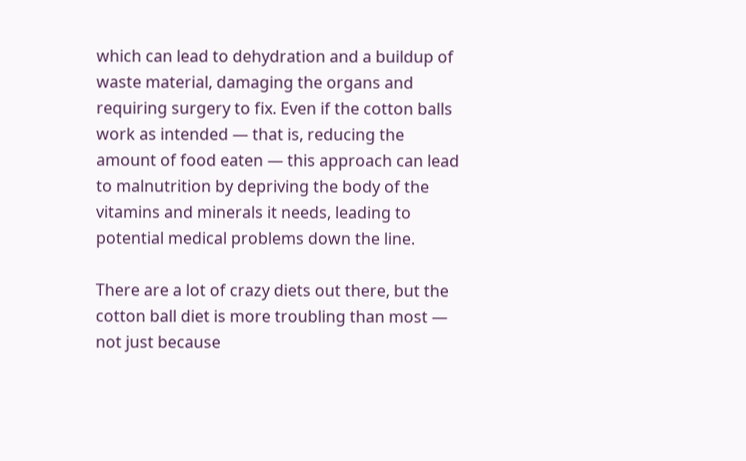which can lead to dehydration and a buildup of waste material, damaging the organs and requiring surgery to fix. Even if the cotton balls work as intended — that is, reducing the amount of food eaten — this approach can lead to malnutrition by depriving the body of the vitamins and minerals it needs, leading to potential medical problems down the line.

There are a lot of crazy diets out there, but the cotton ball diet is more troubling than most — not just because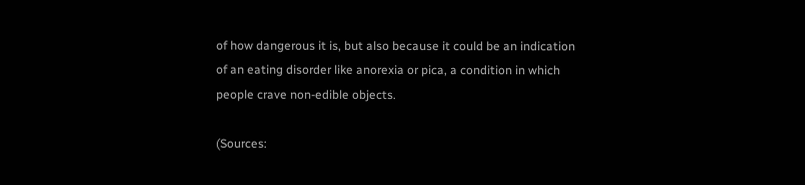of how dangerous it is, but also because it could be an indication of an eating disorder like anorexia or pica, a condition in which people crave non-edible objects.

(Sources: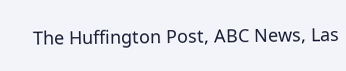The Huffington Post, ABC News, Las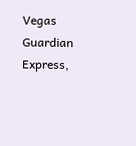Vegas Guardian Express,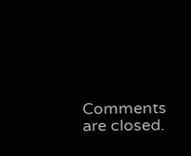Comments are closed.